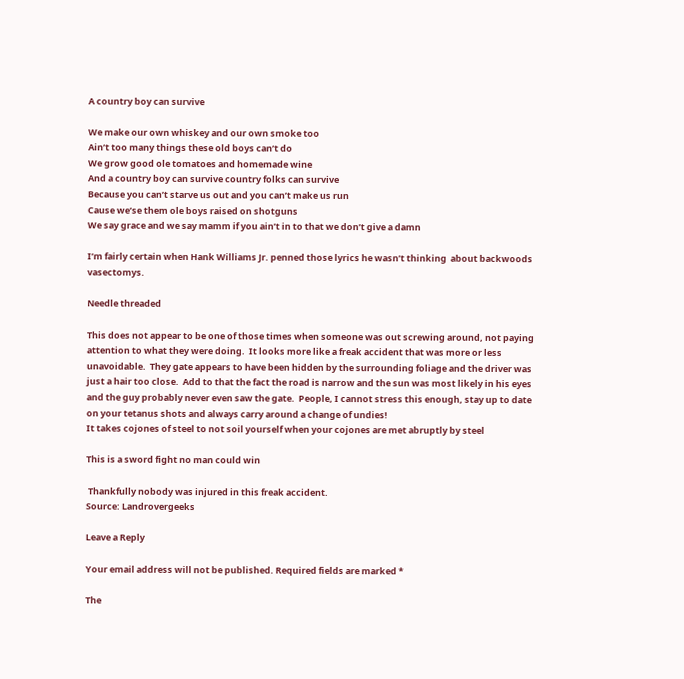A country boy can survive

We make our own whiskey and our own smoke too
Ain’t too many things these old boys can’t do
We grow good ole tomatoes and homemade wine
And a country boy can survive country folks can survive
Because you can’t starve us out and you can’t make us run
Cause we’se them ole boys raised on shotguns
We say grace and we say mamm if you ain’t in to that we don’t give a damn

I’m fairly certain when Hank Williams Jr. penned those lyrics he wasn’t thinking  about backwoods vasectomys.

Needle threaded

This does not appear to be one of those times when someone was out screwing around, not paying attention to what they were doing.  It looks more like a freak accident that was more or less unavoidable.  They gate appears to have been hidden by the surrounding foliage and the driver was just a hair too close.  Add to that the fact the road is narrow and the sun was most likely in his eyes and the guy probably never even saw the gate.  People, I cannot stress this enough, stay up to date on your tetanus shots and always carry around a change of undies!
It takes cojones of steel to not soil yourself when your cojones are met abruptly by steel

This is a sword fight no man could win

 Thankfully nobody was injured in this freak accident.
Source: Landrovergeeks

Leave a Reply

Your email address will not be published. Required fields are marked *

The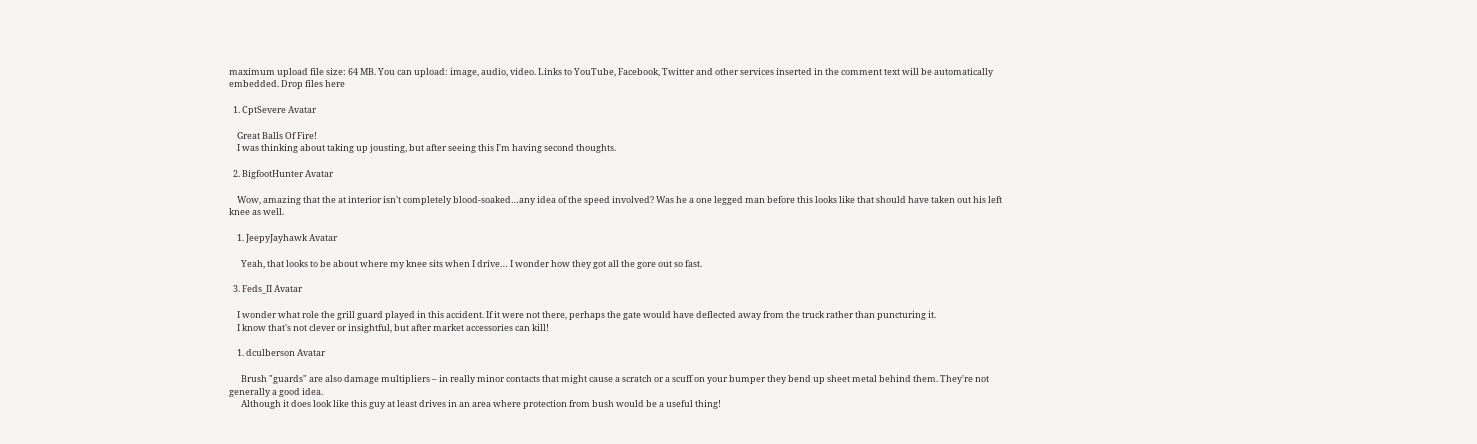maximum upload file size: 64 MB. You can upload: image, audio, video. Links to YouTube, Facebook, Twitter and other services inserted in the comment text will be automatically embedded. Drop files here

  1. CptSevere Avatar

    Great Balls Of Fire!
    I was thinking about taking up jousting, but after seeing this I'm having second thoughts.

  2. BigfootHunter Avatar

    Wow, amazing that the at interior isn't completely blood-soaked…any idea of the speed involved? Was he a one legged man before this looks like that should have taken out his left knee as well.

    1. JeepyJayhawk Avatar

      Yeah, that looks to be about where my knee sits when I drive… I wonder how they got all the gore out so fast.

  3. Feds_II Avatar

    I wonder what role the grill guard played in this accident. If it were not there, perhaps the gate would have deflected away from the truck rather than puncturing it.
    I know that's not clever or insightful, but after market accessories can kill!

    1. dculberson Avatar

      Brush "guards" are also damage multipliers – in really minor contacts that might cause a scratch or a scuff on your bumper they bend up sheet metal behind them. They're not generally a good idea.
      Although it does look like this guy at least drives in an area where protection from bush would be a useful thing!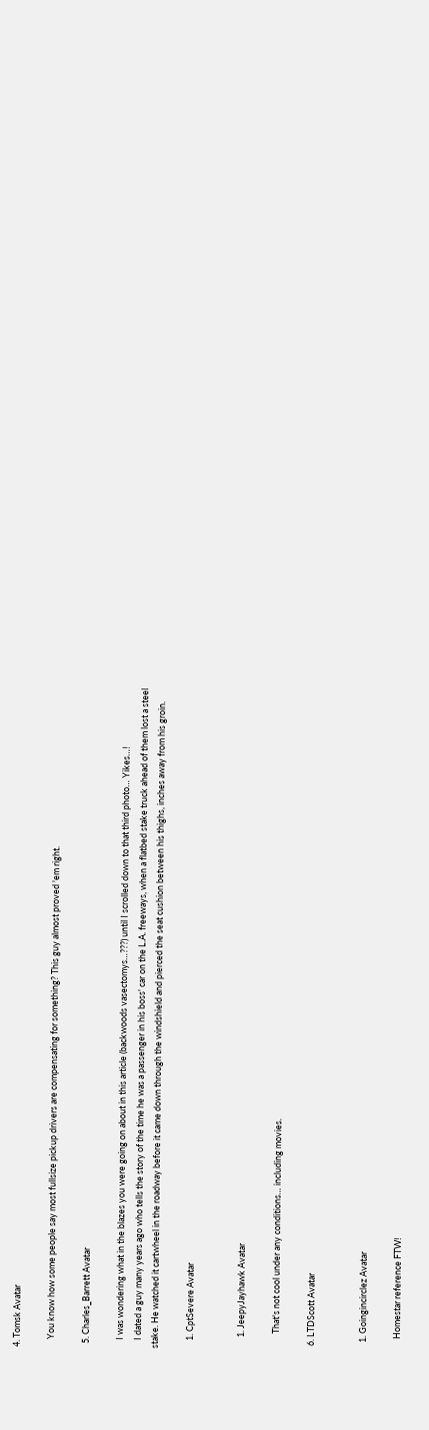4. Tomsk Avatar

    You know how some people say most fullsize pickup drivers are compensating for something? This guy almost proved 'em right.

  5. Charles_Barrett Avatar

    I was wondering what in the blazes you were going on about in this article (backwoods vasectomys…???) until I scrolled down to that third photo… Yikes…!
    I dated a guy many years ago who tells the story of the time he was a passenger in his boss' car on the L.A. freeways, when a flatbed stake truck ahead of them lost a steel stake. He watched it cartwheel in the roadway before it came down through the windshield and pierced the seat cushion between his thighs, inches away from his groin.

    1. CptSevere Avatar


      1. JeepyJayhawk Avatar

        That's not cool under any conditions… including movies.

  6. LTDScott Avatar


    1. Goingincirclez Avatar

      Homestar reference FTW!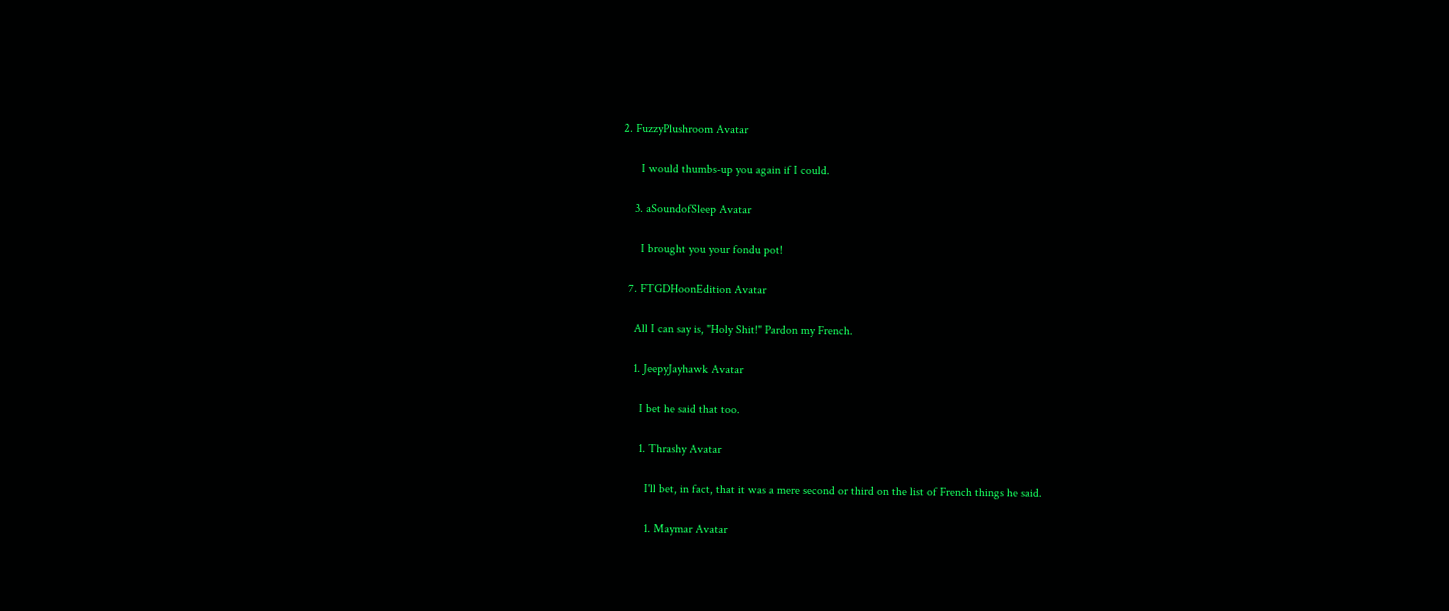2. FuzzyPlushroom Avatar

      I would thumbs-up you again if I could.

    3. aSoundofSleep Avatar

      I brought you your fondu pot!

  7. FTGDHoonEdition Avatar

    All I can say is, "Holy Shit!" Pardon my French.

    1. JeepyJayhawk Avatar

      I bet he said that too.

      1. Thrashy Avatar

        I'll bet, in fact, that it was a mere second or third on the list of French things he said.

        1. Maymar Avatar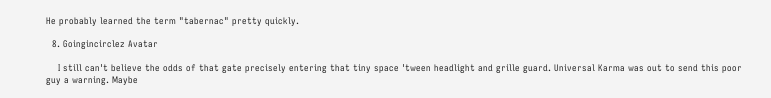He probably learned the term "tabernac" pretty quickly.

  8. Goingincirclez Avatar

    I still can't believe the odds of that gate precisely entering that tiny space 'tween headlight and grille guard. Universal Karma was out to send this poor guy a warning. Maybe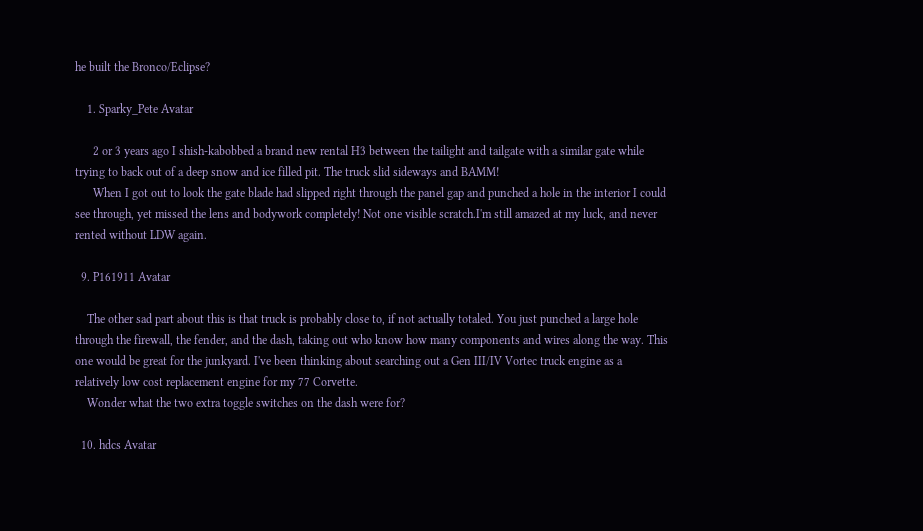he built the Bronco/Eclipse?

    1. Sparky_Pete Avatar

      2 or 3 years ago I shish-kabobbed a brand new rental H3 between the tailight and tailgate with a similar gate while trying to back out of a deep snow and ice filled pit. The truck slid sideways and BAMM!
      When I got out to look the gate blade had slipped right through the panel gap and punched a hole in the interior I could see through, yet missed the lens and bodywork completely! Not one visible scratch.I'm still amazed at my luck, and never rented without LDW again.

  9. P161911 Avatar

    The other sad part about this is that truck is probably close to, if not actually totaled. You just punched a large hole through the firewall, the fender, and the dash, taking out who know how many components and wires along the way. This one would be great for the junkyard. I've been thinking about searching out a Gen III/IV Vortec truck engine as a relatively low cost replacement engine for my 77 Corvette.
    Wonder what the two extra toggle switches on the dash were for?

  10. hdcs Avatar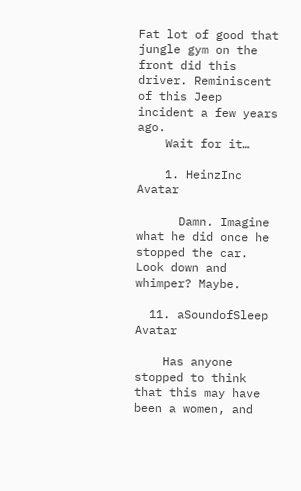Fat lot of good that jungle gym on the front did this driver. Reminiscent of this Jeep incident a few years ago.
    Wait for it…

    1. HeinzInc Avatar

      Damn. Imagine what he did once he stopped the car. Look down and whimper? Maybe.

  11. aSoundofSleep Avatar

    Has anyone stopped to think that this may have been a women, and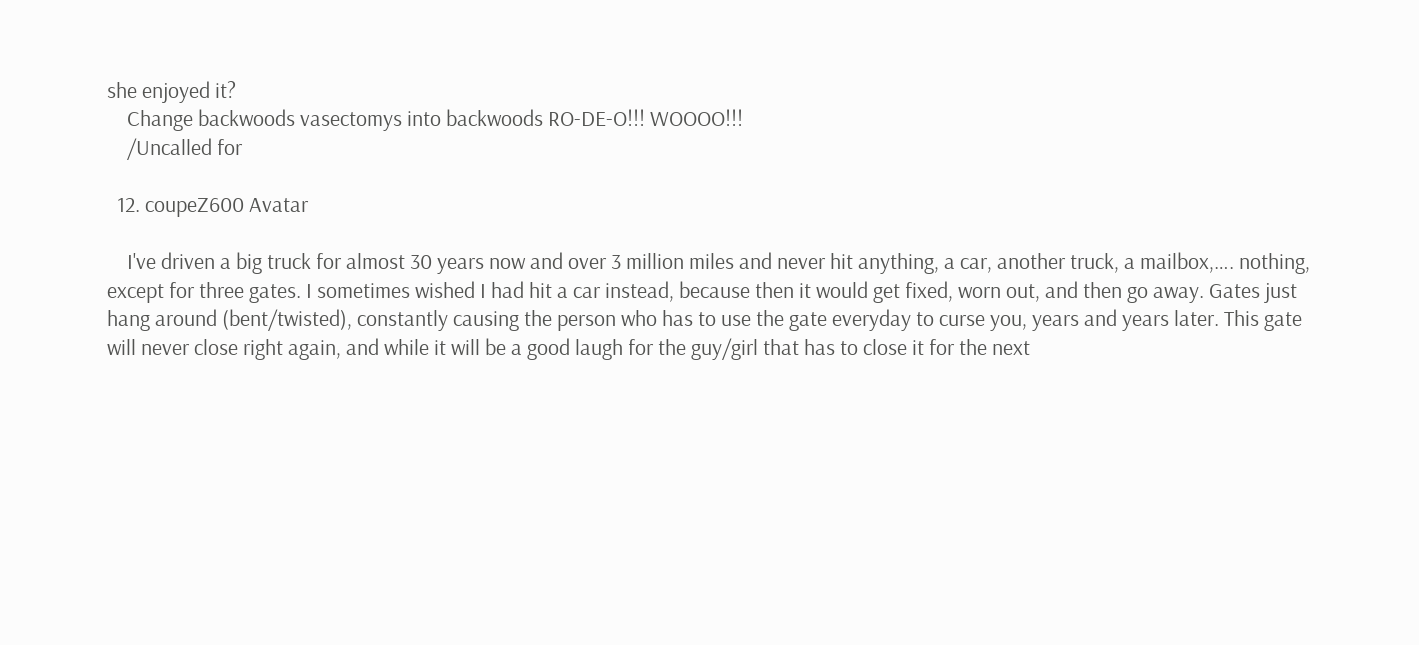she enjoyed it?
    Change backwoods vasectomys into backwoods RO-DE-O!!! WOOOO!!!
    /Uncalled for

  12. coupeZ600 Avatar

    I've driven a big truck for almost 30 years now and over 3 million miles and never hit anything, a car, another truck, a mailbox,…. nothing, except for three gates. I sometimes wished I had hit a car instead, because then it would get fixed, worn out, and then go away. Gates just hang around (bent/twisted), constantly causing the person who has to use the gate everyday to curse you, years and years later. This gate will never close right again, and while it will be a good laugh for the guy/girl that has to close it for the next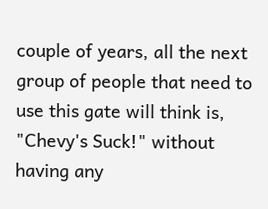couple of years, all the next group of people that need to use this gate will think is, "Chevy's Suck!" without having any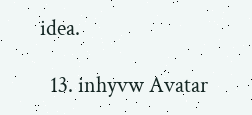idea.

  13. inhyvw Avatar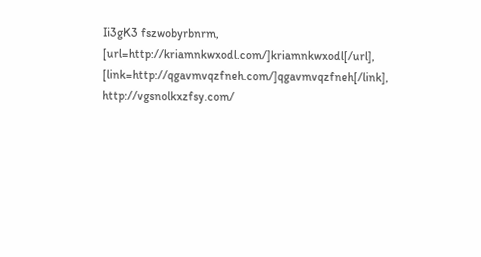Ii3gK3 fszwobyrbnrm, [url=http://kriamnkwxodl.com/]kriamnkwxodl[/url], [link=http://qgavmvqzfneh.com/]qgavmvqzfneh[/link], http://vgsnolkxzfsy.com/